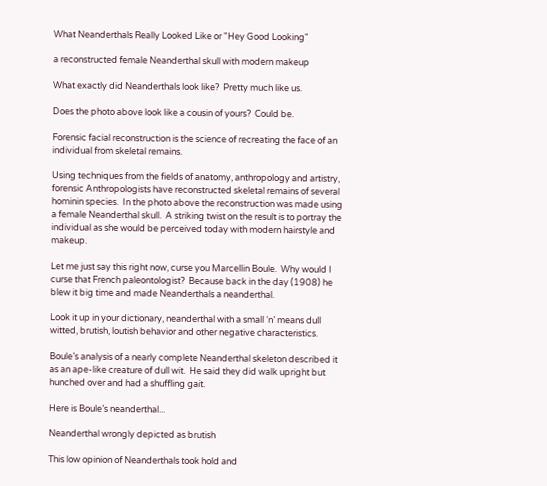What Neanderthals Really Looked Like or "Hey Good Looking"

a reconstructed female Neanderthal skull with modern makeup

What exactly did Neanderthals look like?  Pretty much like us.

Does the photo above look like a cousin of yours?  Could be.

Forensic facial reconstruction is the science of recreating the face of an individual from skeletal remains.

Using techniques from the fields of anatomy, anthropology and artistry, forensic Anthropologists have reconstructed skeletal remains of several hominin species.  In the photo above the reconstruction was made using a female Neanderthal skull.  A striking twist on the result is to portray the individual as she would be perceived today with modern hairstyle and makeup.

Let me just say this right now, curse you Marcellin Boule.  Why would I curse that French paleontologist?  Because back in the day (1908) he blew it big time and made Neanderthals a neanderthal.

Look it up in your dictionary, neanderthal with a small ‘n’ means dull witted, brutish, loutish behavior and other negative characteristics.

Boule’s analysis of a nearly complete Neanderthal skeleton described it as an ape-like creature of dull wit.  He said they did walk upright but hunched over and had a shuffling gait.

Here is Boule’s neanderthal...

Neanderthal wrongly depicted as brutish

This low opinion of Neanderthals took hold and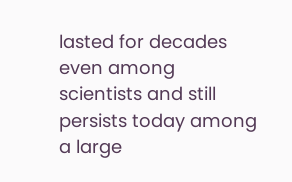lasted for decades even among scientists and still persists today among a large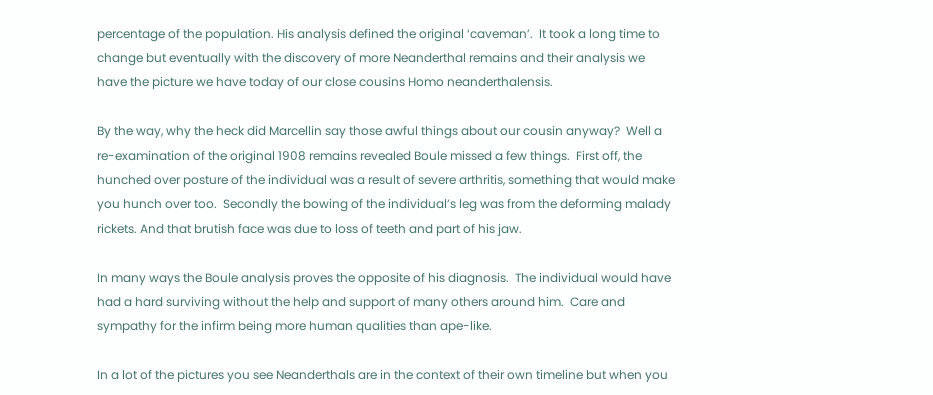percentage of the population. His analysis defined the original ‘caveman’.  It took a long time to change but eventually with the discovery of more Neanderthal remains and their analysis we have the picture we have today of our close cousins Homo neanderthalensis.

By the way, why the heck did Marcellin say those awful things about our cousin anyway?  Well a re-examination of the original 1908 remains revealed Boule missed a few things.  First off, the hunched over posture of the individual was a result of severe arthritis, something that would make you hunch over too.  Secondly the bowing of the individual’s leg was from the deforming malady rickets. And that brutish face was due to loss of teeth and part of his jaw.

In many ways the Boule analysis proves the opposite of his diagnosis.  The individual would have had a hard surviving without the help and support of many others around him.  Care and sympathy for the infirm being more human qualities than ape-like.

In a lot of the pictures you see Neanderthals are in the context of their own timeline but when you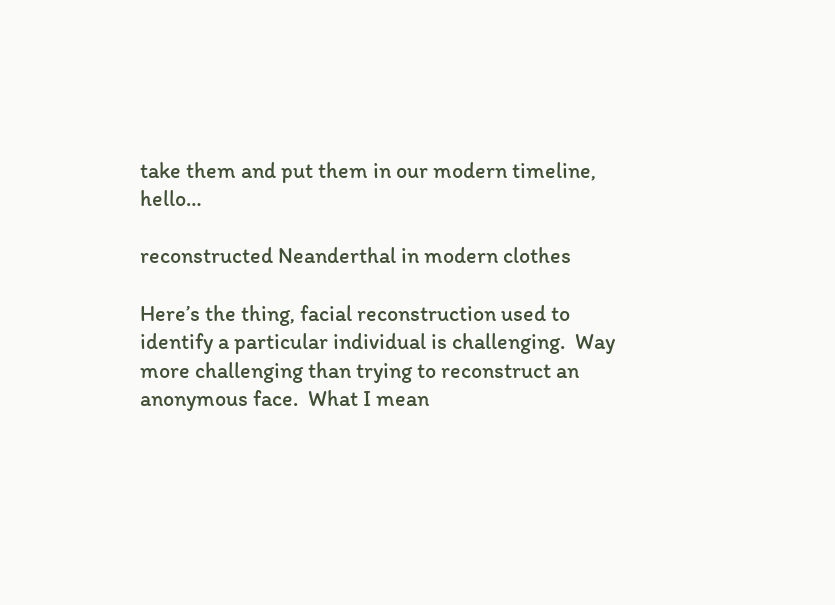take them and put them in our modern timeline, hello…

reconstructed Neanderthal in modern clothes

Here’s the thing, facial reconstruction used to identify a particular individual is challenging.  Way more challenging than trying to reconstruct an anonymous face.  What I mean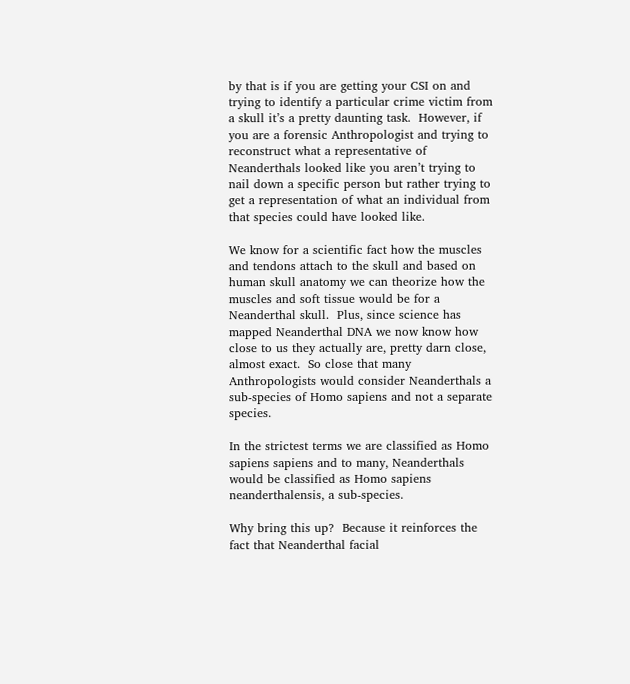by that is if you are getting your CSI on and trying to identify a particular crime victim from a skull it’s a pretty daunting task.  However, if you are a forensic Anthropologist and trying to reconstruct what a representative of Neanderthals looked like you aren’t trying to nail down a specific person but rather trying to get a representation of what an individual from that species could have looked like.

We know for a scientific fact how the muscles and tendons attach to the skull and based on human skull anatomy we can theorize how the muscles and soft tissue would be for a Neanderthal skull.  Plus, since science has mapped Neanderthal DNA we now know how close to us they actually are, pretty darn close, almost exact.  So close that many Anthropologists would consider Neanderthals a sub-species of Homo sapiens and not a separate species.

In the strictest terms we are classified as Homo sapiens sapiens and to many, Neanderthals would be classified as Homo sapiens neanderthalensis, a sub-species.

Why bring this up?  Because it reinforces the fact that Neanderthal facial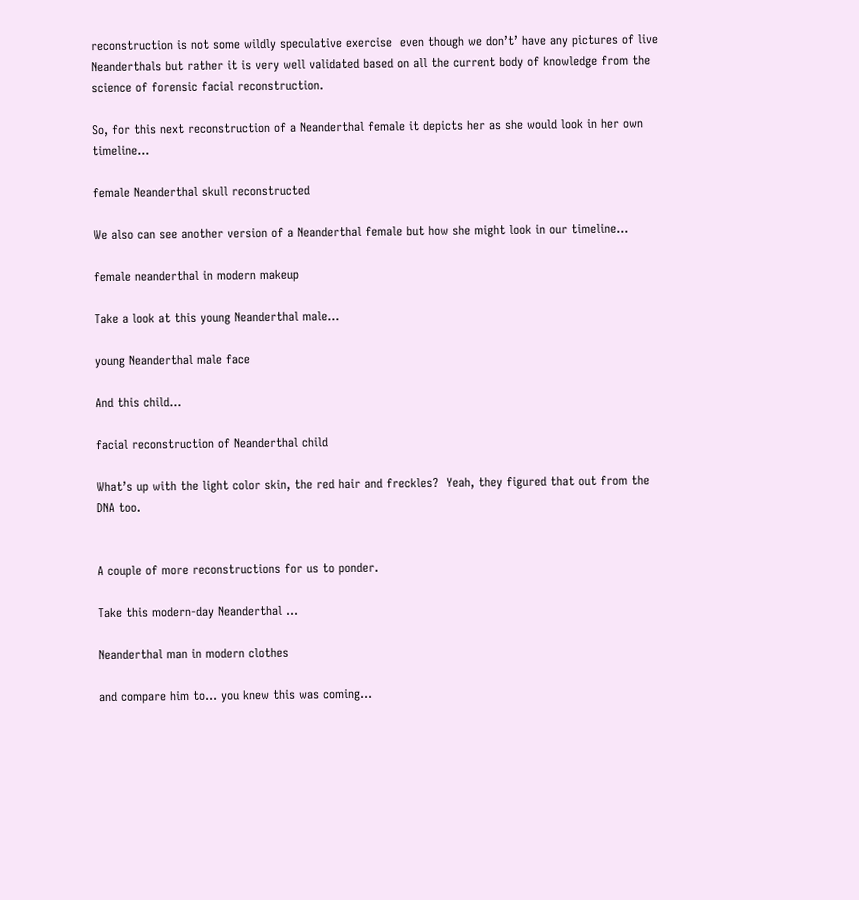reconstruction is not some wildly speculative exercise  even though we don’t’ have any pictures of live Neanderthals but rather it is very well validated based on all the current body of knowledge from the science of forensic facial reconstruction.

So, for this next reconstruction of a Neanderthal female it depicts her as she would look in her own  timeline…

female Neanderthal skull reconstructed

We also can see another version of a Neanderthal female but how she might look in our timeline…

female neanderthal in modern makeup

Take a look at this young Neanderthal male…

young Neanderthal male face

And this child...

facial reconstruction of Neanderthal child

What’s up with the light color skin, the red hair and freckles?  Yeah, they figured that out from the DNA too.


A couple of more reconstructions for us to ponder.

Take this modern-day Neanderthal …

Neanderthal man in modern clothes

and compare him to… you knew this was coming…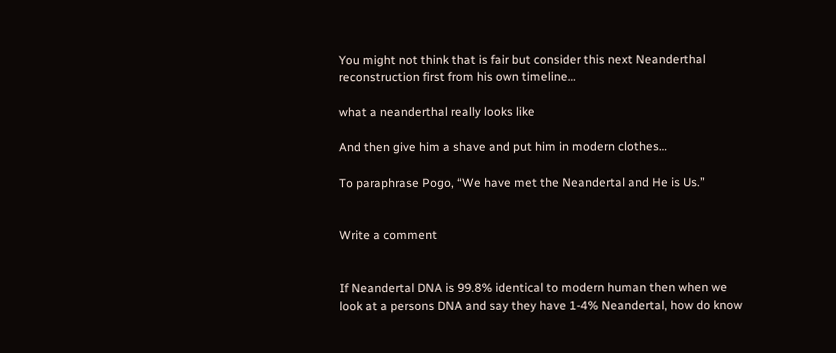You might not think that is fair but consider this next Neanderthal reconstruction first from his own timeline…

what a neanderthal really looks like

And then give him a shave and put him in modern clothes…

To paraphrase Pogo, “We have met the Neandertal and He is Us.”


Write a comment


If Neandertal DNA is 99.8% identical to modern human then when we look at a persons DNA and say they have 1-4% Neandertal, how do know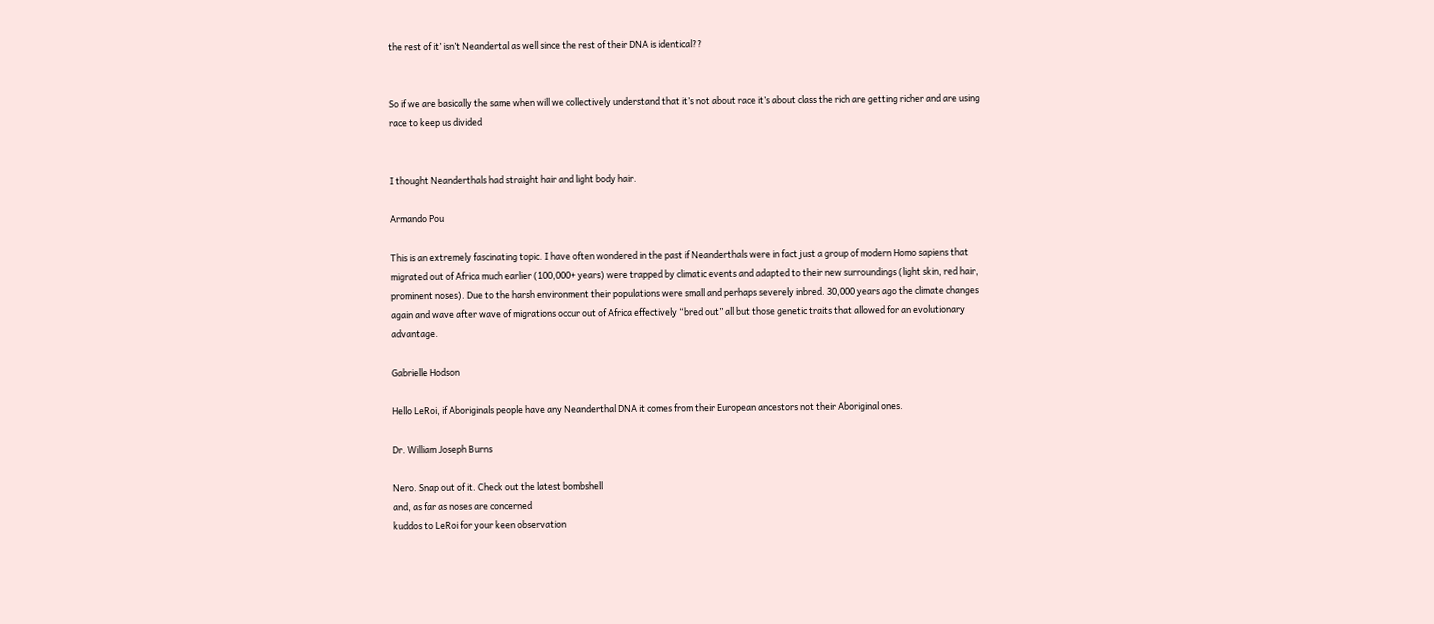the rest of it’ isn’t Neandertal as well since the rest of their DNA is identical??


So if we are basically the same when will we collectively understand that it’s not about race it’s about class the rich are getting richer and are using race to keep us divided


I thought Neanderthals had straight hair and light body hair.

Armando Pou

This is an extremely fascinating topic. I have often wondered in the past if Neanderthals were in fact just a group of modern Homo sapiens that migrated out of Africa much earlier (100,000+ years) were trapped by climatic events and adapted to their new surroundings (light skin, red hair, prominent noses). Due to the harsh environment their populations were small and perhaps severely inbred. 30,000 years ago the climate changes again and wave after wave of migrations occur out of Africa effectively “bred out” all but those genetic traits that allowed for an evolutionary advantage.

Gabrielle Hodson

Hello LeRoi, if Aboriginals people have any Neanderthal DNA it comes from their European ancestors not their Aboriginal ones.

Dr. William Joseph Burns

Nero. Snap out of it. Check out the latest bombshell
and, as far as noses are concerned
kuddos to LeRoi for your keen observation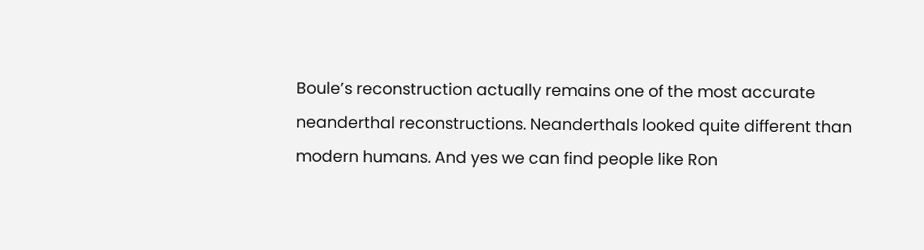Boule’s reconstruction actually remains one of the most accurate neanderthal reconstructions. Neanderthals looked quite different than modern humans. And yes we can find people like Ron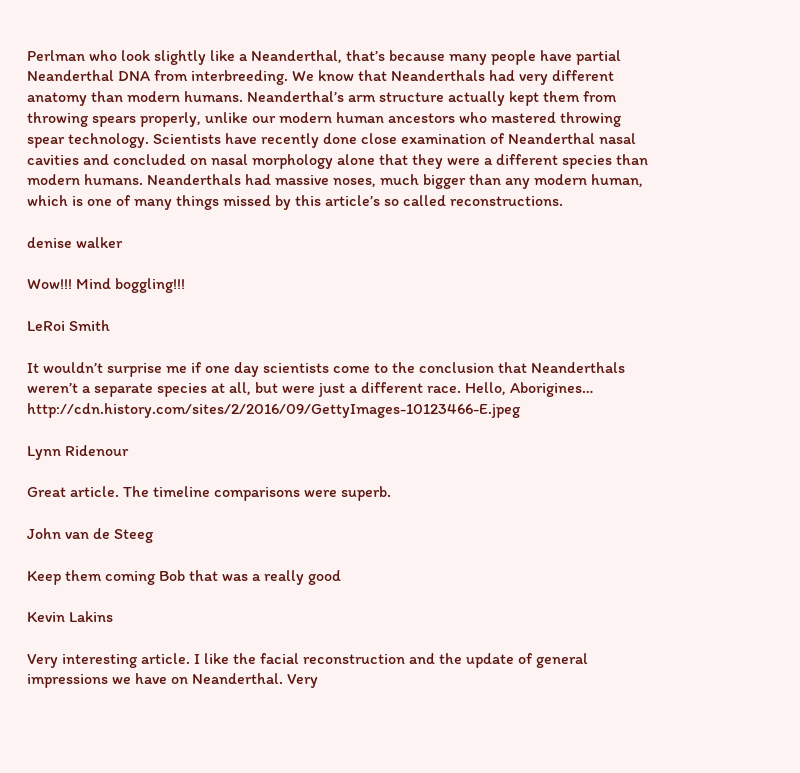Perlman who look slightly like a Neanderthal, that’s because many people have partial Neanderthal DNA from interbreeding. We know that Neanderthals had very different anatomy than modern humans. Neanderthal’s arm structure actually kept them from throwing spears properly, unlike our modern human ancestors who mastered throwing spear technology. Scientists have recently done close examination of Neanderthal nasal cavities and concluded on nasal morphology alone that they were a different species than modern humans. Neanderthals had massive noses, much bigger than any modern human, which is one of many things missed by this article’s so called reconstructions.

denise walker

Wow!!! Mind boggling!!!

LeRoi Smith

It wouldn’t surprise me if one day scientists come to the conclusion that Neanderthals weren’t a separate species at all, but were just a different race. Hello, Aborigines… http://cdn.history.com/sites/2/2016/09/GettyImages-10123466-E.jpeg

Lynn Ridenour

Great article. The timeline comparisons were superb.

John van de Steeg

Keep them coming Bob that was a really good

Kevin Lakins

Very interesting article. I like the facial reconstruction and the update of general impressions we have on Neanderthal. Very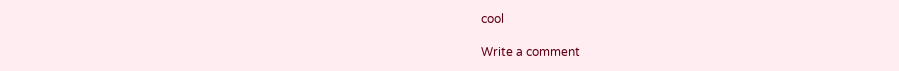cool

Write a comment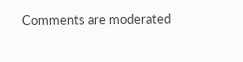Comments are moderated